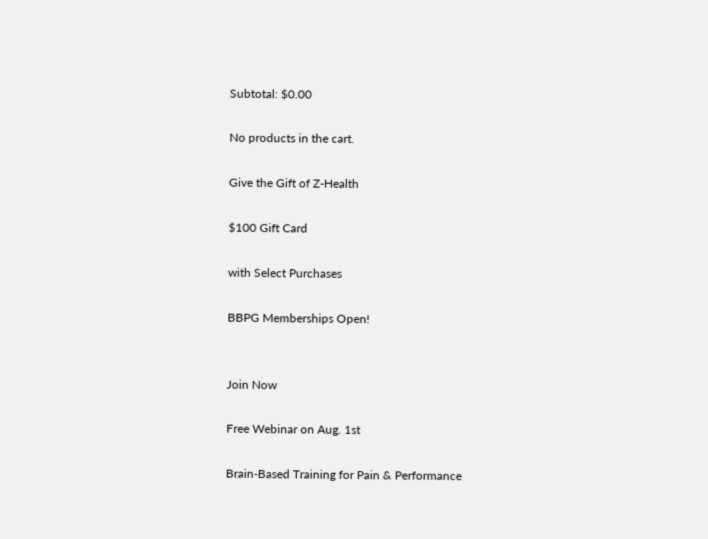Subtotal: $0.00

No products in the cart.

Give the Gift of Z-Health

$100 Gift Card

with Select Purchases

BBPG Memberships Open!


Join Now

Free Webinar on Aug. 1st

Brain-Based Training for Pain & Performance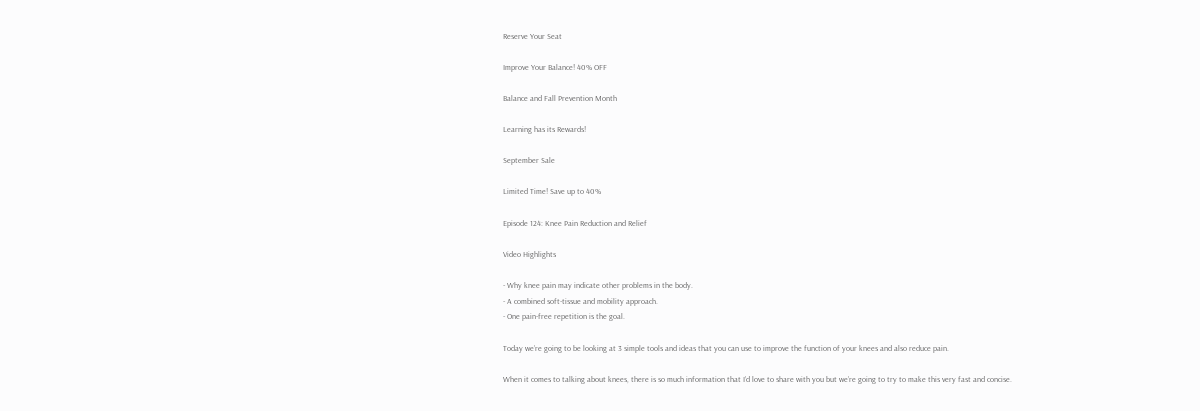Reserve Your Seat

Improve Your Balance! 40% OFF

Balance and Fall Prevention Month

Learning has its Rewards!

September Sale

Limited Time! Save up to 40%

Episode 124: Knee Pain Reduction and Relief

Video Highlights

- Why knee pain may indicate other problems in the body.
- A combined soft-tissue and mobility approach.
- One pain-free repetition is the goal.

Today we’re going to be looking at 3 simple tools and ideas that you can use to improve the function of your knees and also reduce pain.

When it comes to talking about knees, there is so much information that I’d love to share with you but we’re going to try to make this very fast and concise.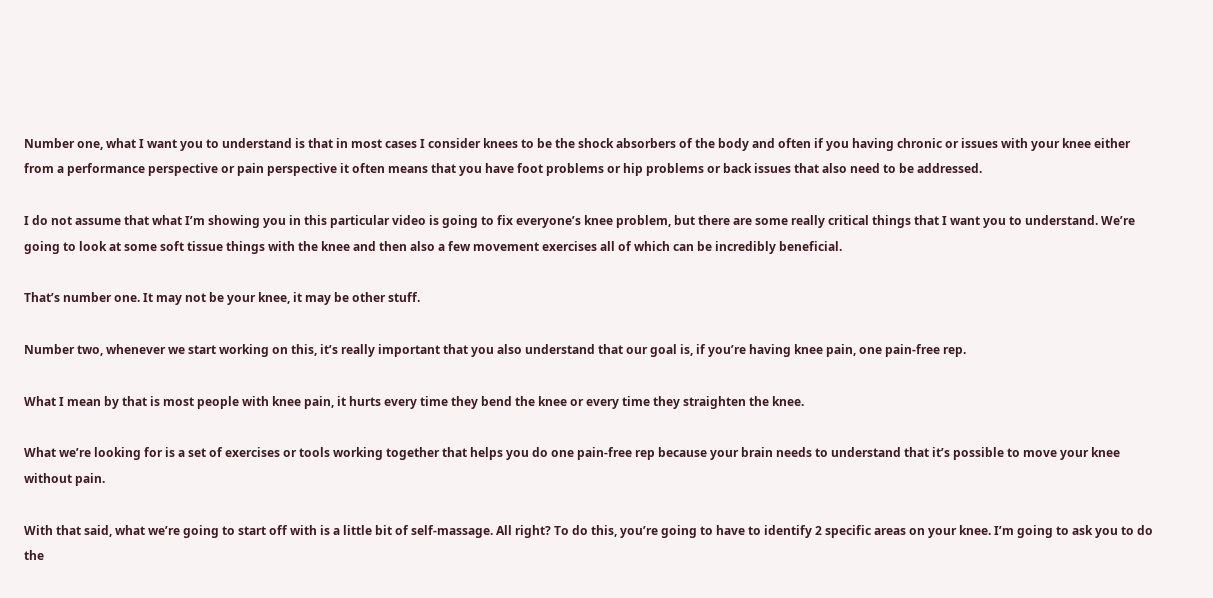Number one, what I want you to understand is that in most cases I consider knees to be the shock absorbers of the body and often if you having chronic or issues with your knee either from a performance perspective or pain perspective it often means that you have foot problems or hip problems or back issues that also need to be addressed.

I do not assume that what I’m showing you in this particular video is going to fix everyone’s knee problem, but there are some really critical things that I want you to understand. We’re going to look at some soft tissue things with the knee and then also a few movement exercises all of which can be incredibly beneficial.

That’s number one. It may not be your knee, it may be other stuff.

Number two, whenever we start working on this, it’s really important that you also understand that our goal is, if you’re having knee pain, one pain-free rep.

What I mean by that is most people with knee pain, it hurts every time they bend the knee or every time they straighten the knee.

What we’re looking for is a set of exercises or tools working together that helps you do one pain-free rep because your brain needs to understand that it’s possible to move your knee without pain.

With that said, what we’re going to start off with is a little bit of self-massage. All right? To do this, you’re going to have to identify 2 specific areas on your knee. I’m going to ask you to do the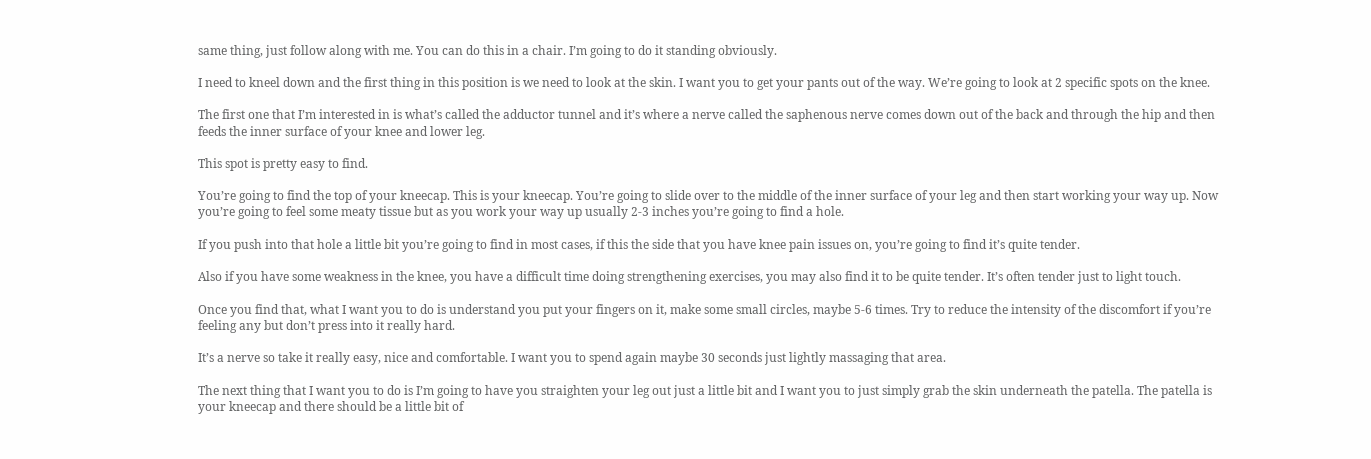same thing, just follow along with me. You can do this in a chair. I’m going to do it standing obviously.

I need to kneel down and the first thing in this position is we need to look at the skin. I want you to get your pants out of the way. We’re going to look at 2 specific spots on the knee.

The first one that I’m interested in is what’s called the adductor tunnel and it’s where a nerve called the saphenous nerve comes down out of the back and through the hip and then feeds the inner surface of your knee and lower leg.

This spot is pretty easy to find.

You’re going to find the top of your kneecap. This is your kneecap. You’re going to slide over to the middle of the inner surface of your leg and then start working your way up. Now you’re going to feel some meaty tissue but as you work your way up usually 2-3 inches you’re going to find a hole.

If you push into that hole a little bit you’re going to find in most cases, if this the side that you have knee pain issues on, you’re going to find it’s quite tender.

Also if you have some weakness in the knee, you have a difficult time doing strengthening exercises, you may also find it to be quite tender. It’s often tender just to light touch.

Once you find that, what I want you to do is understand you put your fingers on it, make some small circles, maybe 5-6 times. Try to reduce the intensity of the discomfort if you’re feeling any but don’t press into it really hard.

It’s a nerve so take it really easy, nice and comfortable. I want you to spend again maybe 30 seconds just lightly massaging that area.

The next thing that I want you to do is I’m going to have you straighten your leg out just a little bit and I want you to just simply grab the skin underneath the patella. The patella is your kneecap and there should be a little bit of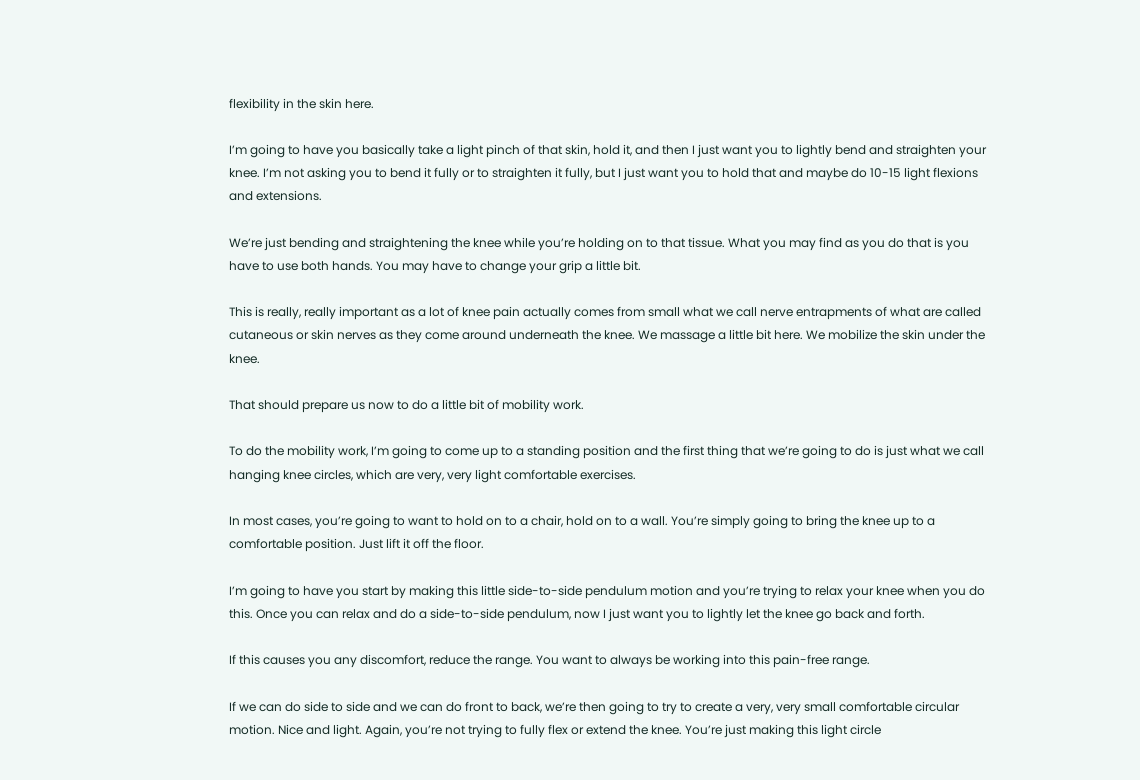flexibility in the skin here.

I’m going to have you basically take a light pinch of that skin, hold it, and then I just want you to lightly bend and straighten your knee. I’m not asking you to bend it fully or to straighten it fully, but I just want you to hold that and maybe do 10-15 light flexions and extensions.

We’re just bending and straightening the knee while you’re holding on to that tissue. What you may find as you do that is you have to use both hands. You may have to change your grip a little bit.

This is really, really important as a lot of knee pain actually comes from small what we call nerve entrapments of what are called cutaneous or skin nerves as they come around underneath the knee. We massage a little bit here. We mobilize the skin under the knee.

That should prepare us now to do a little bit of mobility work.

To do the mobility work, I’m going to come up to a standing position and the first thing that we’re going to do is just what we call hanging knee circles, which are very, very light comfortable exercises.

In most cases, you’re going to want to hold on to a chair, hold on to a wall. You’re simply going to bring the knee up to a comfortable position. Just lift it off the floor.

I’m going to have you start by making this little side-to-side pendulum motion and you’re trying to relax your knee when you do this. Once you can relax and do a side-to-side pendulum, now I just want you to lightly let the knee go back and forth.

If this causes you any discomfort, reduce the range. You want to always be working into this pain-free range.

If we can do side to side and we can do front to back, we’re then going to try to create a very, very small comfortable circular motion. Nice and light. Again, you’re not trying to fully flex or extend the knee. You’re just making this light circle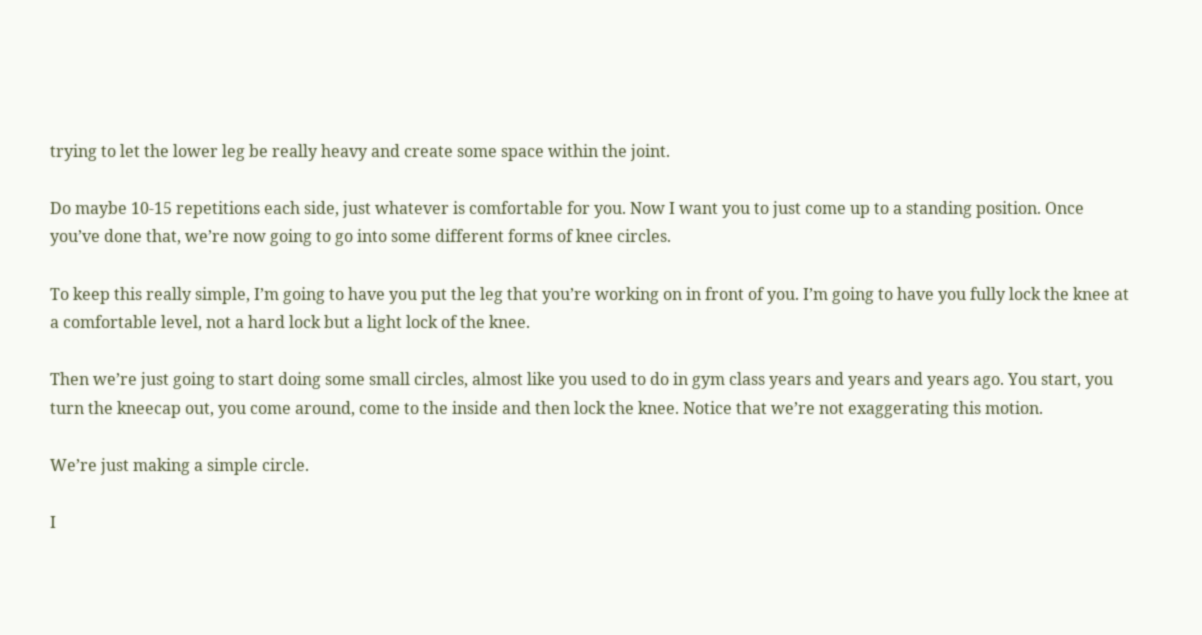trying to let the lower leg be really heavy and create some space within the joint.

Do maybe 10-15 repetitions each side, just whatever is comfortable for you. Now I want you to just come up to a standing position. Once you’ve done that, we’re now going to go into some different forms of knee circles.

To keep this really simple, I’m going to have you put the leg that you’re working on in front of you. I’m going to have you fully lock the knee at a comfortable level, not a hard lock but a light lock of the knee.

Then we’re just going to start doing some small circles, almost like you used to do in gym class years and years and years ago. You start, you turn the kneecap out, you come around, come to the inside and then lock the knee. Notice that we’re not exaggerating this motion.

We’re just making a simple circle.

I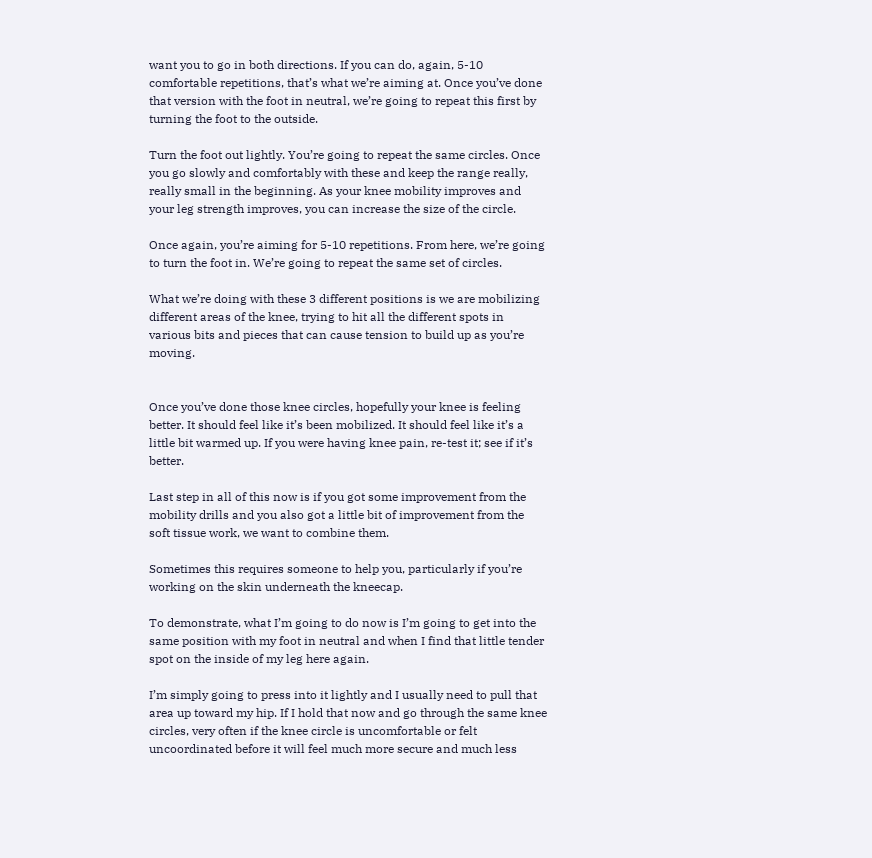want you to go in both directions. If you can do, again, 5-10 comfortable repetitions, that’s what we’re aiming at. Once you’ve done that version with the foot in neutral, we’re going to repeat this first by turning the foot to the outside.

Turn the foot out lightly. You’re going to repeat the same circles. Once you go slowly and comfortably with these and keep the range really, really small in the beginning. As your knee mobility improves and your leg strength improves, you can increase the size of the circle.

Once again, you’re aiming for 5-10 repetitions. From here, we’re going to turn the foot in. We’re going to repeat the same set of circles.

What we’re doing with these 3 different positions is we are mobilizing different areas of the knee, trying to hit all the different spots in various bits and pieces that can cause tension to build up as you’re moving.


Once you’ve done those knee circles, hopefully your knee is feeling better. It should feel like it’s been mobilized. It should feel like it’s a little bit warmed up. If you were having knee pain, re-test it; see if it’s better.

Last step in all of this now is if you got some improvement from the mobility drills and you also got a little bit of improvement from the soft tissue work, we want to combine them.

Sometimes this requires someone to help you, particularly if you’re working on the skin underneath the kneecap.

To demonstrate, what I’m going to do now is I’m going to get into the same position with my foot in neutral and when I find that little tender spot on the inside of my leg here again.

I’m simply going to press into it lightly and I usually need to pull that area up toward my hip. If I hold that now and go through the same knee circles, very often if the knee circle is uncomfortable or felt uncoordinated before it will feel much more secure and much less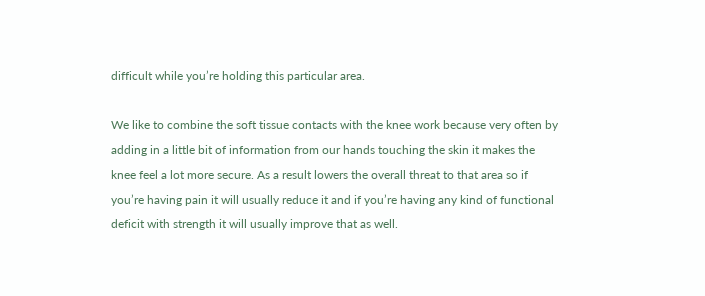difficult while you’re holding this particular area.

We like to combine the soft tissue contacts with the knee work because very often by adding in a little bit of information from our hands touching the skin it makes the knee feel a lot more secure. As a result lowers the overall threat to that area so if you’re having pain it will usually reduce it and if you’re having any kind of functional deficit with strength it will usually improve that as well.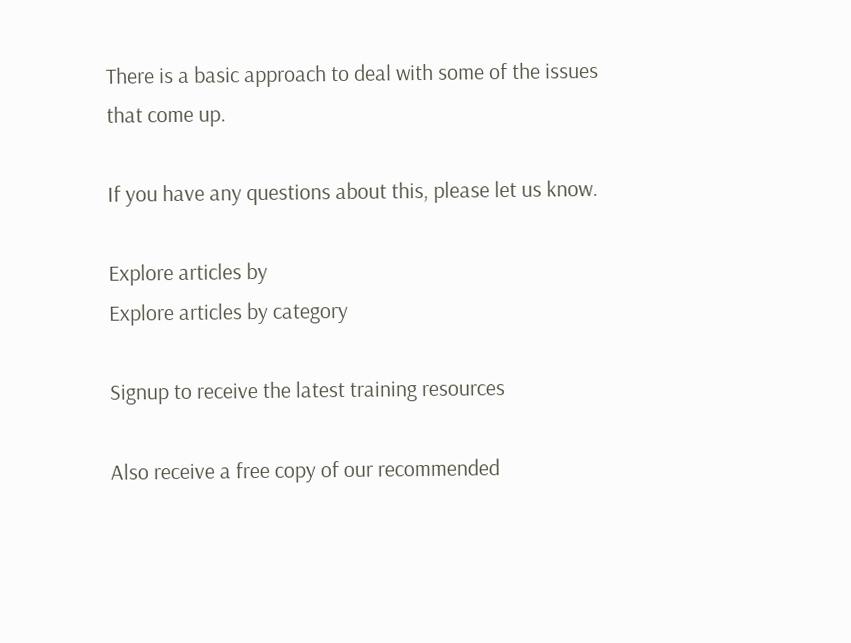There is a basic approach to deal with some of the issues that come up.

If you have any questions about this, please let us know.

Explore articles by
Explore articles by category

Signup to receive the latest training resources

Also receive a free copy of our recommended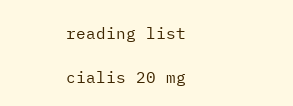reading list

cialis 20 mg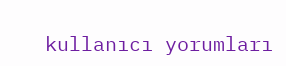kullanıcı yorumları